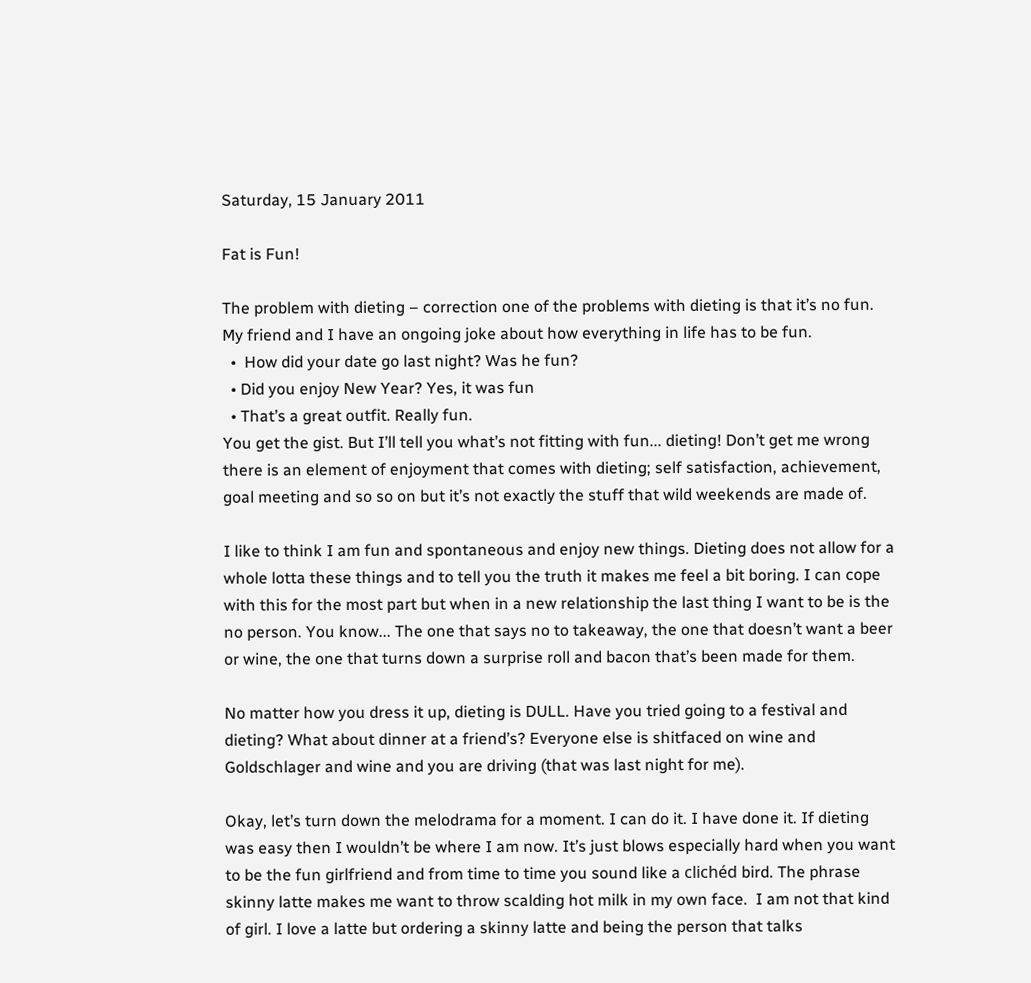Saturday, 15 January 2011

Fat is Fun!

The problem with dieting – correction one of the problems with dieting is that it’s no fun. My friend and I have an ongoing joke about how everything in life has to be fun.
  •  How did your date go last night? Was he fun?
  • Did you enjoy New Year? Yes, it was fun
  • That’s a great outfit. Really fun.
You get the gist. But I’ll tell you what’s not fitting with fun... dieting! Don’t get me wrong there is an element of enjoyment that comes with dieting; self satisfaction, achievement, goal meeting and so so on but it’s not exactly the stuff that wild weekends are made of.

I like to think I am fun and spontaneous and enjoy new things. Dieting does not allow for a whole lotta these things and to tell you the truth it makes me feel a bit boring. I can cope with this for the most part but when in a new relationship the last thing I want to be is the no person. You know... The one that says no to takeaway, the one that doesn’t want a beer or wine, the one that turns down a surprise roll and bacon that’s been made for them.

No matter how you dress it up, dieting is DULL. Have you tried going to a festival and dieting? What about dinner at a friend’s? Everyone else is shitfaced on wine and Goldschlager and wine and you are driving (that was last night for me).

Okay, let’s turn down the melodrama for a moment. I can do it. I have done it. If dieting was easy then I wouldn’t be where I am now. It’s just blows especially hard when you want to be the fun girlfriend and from time to time you sound like a clichéd bird. The phrase skinny latte makes me want to throw scalding hot milk in my own face.  I am not that kind of girl. I love a latte but ordering a skinny latte and being the person that talks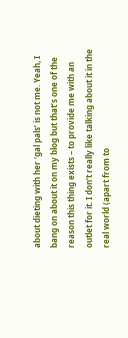about dieting with her ‘gal pals’ is not me. Yeah, I bang on about it on my blog but that’s one of the reason this thing exists – to provide me with an outlet for it. I don’t really like talking about it in the real world (apart from to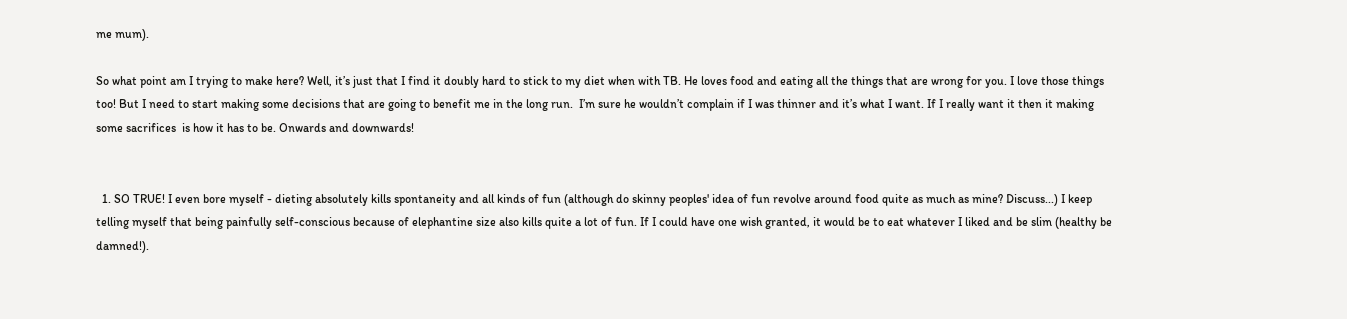me mum).

So what point am I trying to make here? Well, it’s just that I find it doubly hard to stick to my diet when with TB. He loves food and eating all the things that are wrong for you. I love those things too! But I need to start making some decisions that are going to benefit me in the long run.  I’m sure he wouldn’t complain if I was thinner and it’s what I want. If I really want it then it making some sacrifices  is how it has to be. Onwards and downwards!


  1. SO TRUE! I even bore myself - dieting absolutely kills spontaneity and all kinds of fun (although do skinny peoples' idea of fun revolve around food quite as much as mine? Discuss...) I keep telling myself that being painfully self-conscious because of elephantine size also kills quite a lot of fun. If I could have one wish granted, it would be to eat whatever I liked and be slim (healthy be damned!).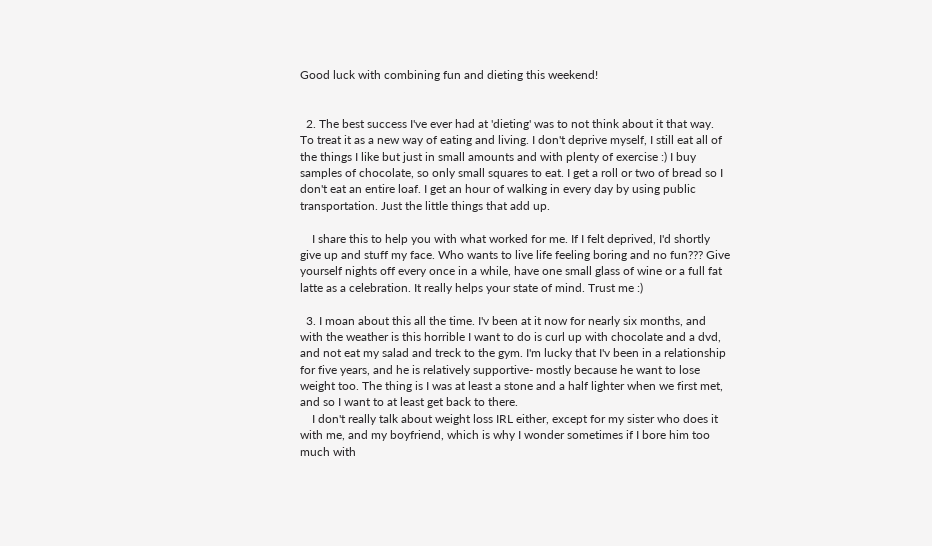Good luck with combining fun and dieting this weekend!


  2. The best success I've ever had at 'dieting' was to not think about it that way. To treat it as a new way of eating and living. I don't deprive myself, I still eat all of the things I like but just in small amounts and with plenty of exercise :) I buy samples of chocolate, so only small squares to eat. I get a roll or two of bread so I don't eat an entire loaf. I get an hour of walking in every day by using public transportation. Just the little things that add up.

    I share this to help you with what worked for me. If I felt deprived, I'd shortly give up and stuff my face. Who wants to live life feeling boring and no fun??? Give yourself nights off every once in a while, have one small glass of wine or a full fat latte as a celebration. It really helps your state of mind. Trust me :)

  3. I moan about this all the time. I'v been at it now for nearly six months, and with the weather is this horrible I want to do is curl up with chocolate and a dvd, and not eat my salad and treck to the gym. I'm lucky that I'v been in a relationship for five years, and he is relatively supportive- mostly because he want to lose weight too. The thing is I was at least a stone and a half lighter when we first met, and so I want to at least get back to there.
    I don't really talk about weight loss IRL either, except for my sister who does it with me, and my boyfriend, which is why I wonder sometimes if I bore him too much with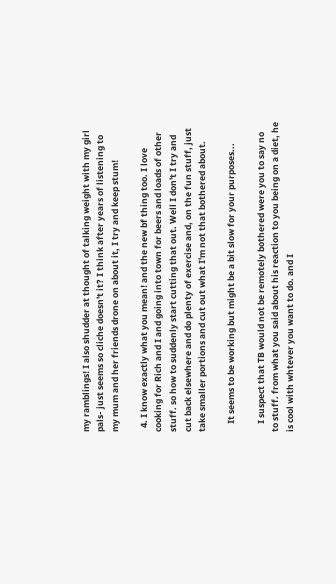my ramblings! I also shudder at thought of talking weight with my girl pals- just seems so cliche doesn't it? I think after years of listening to my mum and her friends drone on about it, I try and keep stum!

  4. I know exactly what you mean! and the new bf thing too. I love cooking for Rich and I and going into town for beers and loads of other stuff. so how to suddenly start cutting that out. Well I don't I try and cut back elsewhere and do plenty of exercise and, on the fun stuff, just take smaller portions and cut out what I'm not that bothered about.

    It seems to be working but might be a bit slow for your purposes...

    I suspect that TB would not be remotely bothered were you to say no to stuff. from what you said about his reaction to you being on a diet, he is cool with whtever you want to do. and I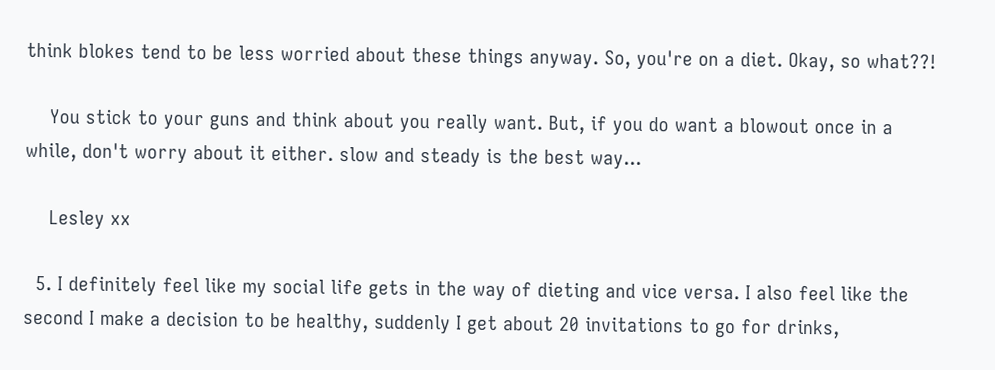think blokes tend to be less worried about these things anyway. So, you're on a diet. Okay, so what??!

    You stick to your guns and think about you really want. But, if you do want a blowout once in a while, don't worry about it either. slow and steady is the best way...

    Lesley xx

  5. I definitely feel like my social life gets in the way of dieting and vice versa. I also feel like the second I make a decision to be healthy, suddenly I get about 20 invitations to go for drinks,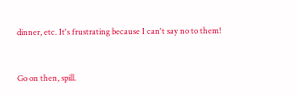dinner, etc. It's frustrating because I can't say no to them!


Go on then, spill.